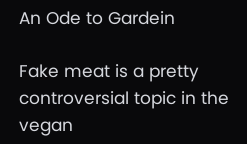An Ode to Gardein

Fake meat is a pretty controversial topic in the vegan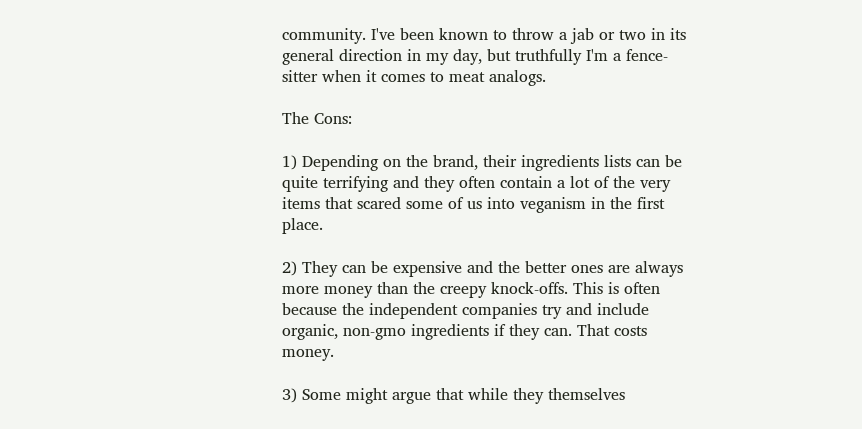community. I've been known to throw a jab or two in its general direction in my day, but truthfully I'm a fence-sitter when it comes to meat analogs.

The Cons:

1) Depending on the brand, their ingredients lists can be quite terrifying and they often contain a lot of the very items that scared some of us into veganism in the first place.

2) They can be expensive and the better ones are always more money than the creepy knock-offs. This is often because the independent companies try and include organic, non-gmo ingredients if they can. That costs money.

3) Some might argue that while they themselves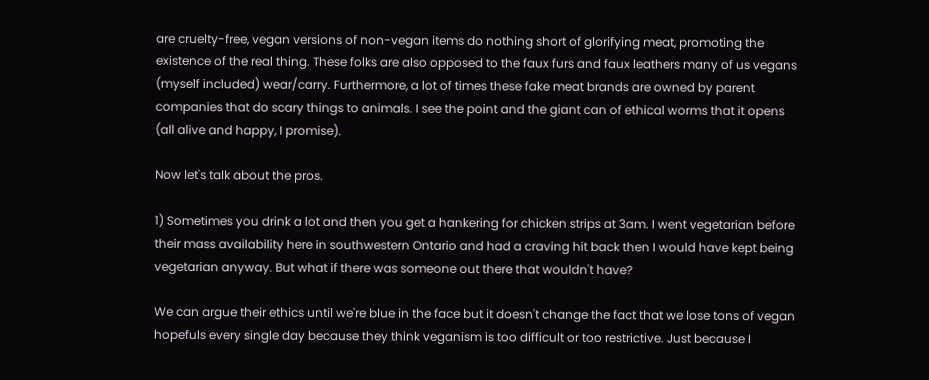are cruelty-free, vegan versions of non-vegan items do nothing short of glorifying meat, promoting the existence of the real thing. These folks are also opposed to the faux furs and faux leathers many of us vegans (myself included) wear/carry. Furthermore, a lot of times these fake meat brands are owned by parent companies that do scary things to animals. I see the point and the giant can of ethical worms that it opens (all alive and happy, I promise).

Now let's talk about the pros.

1) Sometimes you drink a lot and then you get a hankering for chicken strips at 3am. I went vegetarian before their mass availability here in southwestern Ontario and had a craving hit back then I would have kept being vegetarian anyway. But what if there was someone out there that wouldn't have?

We can argue their ethics until we're blue in the face but it doesn't change the fact that we lose tons of vegan hopefuls every single day because they think veganism is too difficult or too restrictive. Just because I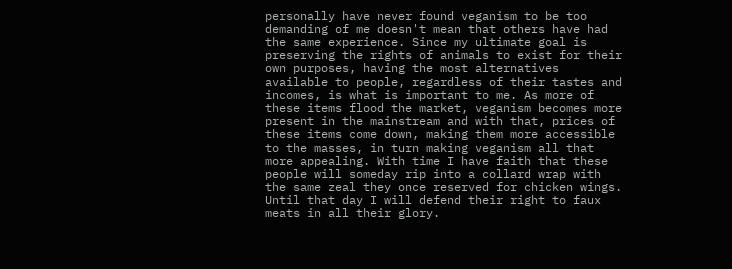personally have never found veganism to be too demanding of me doesn't mean that others have had the same experience. Since my ultimate goal is preserving the rights of animals to exist for their own purposes, having the most alternatives available to people, regardless of their tastes and incomes, is what is important to me. As more of these items flood the market, veganism becomes more present in the mainstream and with that, prices of these items come down, making them more accessible to the masses, in turn making veganism all that more appealing. With time I have faith that these people will someday rip into a collard wrap with the same zeal they once reserved for chicken wings. Until that day I will defend their right to faux meats in all their glory.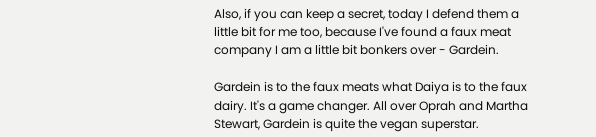Also, if you can keep a secret, today I defend them a little bit for me too, because I've found a faux meat company I am a little bit bonkers over - Gardein.

Gardein is to the faux meats what Daiya is to the faux dairy. It's a game changer. All over Oprah and Martha Stewart, Gardein is quite the vegan superstar.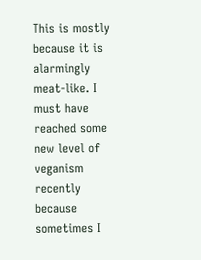This is mostly because it is alarmingly meat-like. I must have reached some new level of veganism recently because sometimes I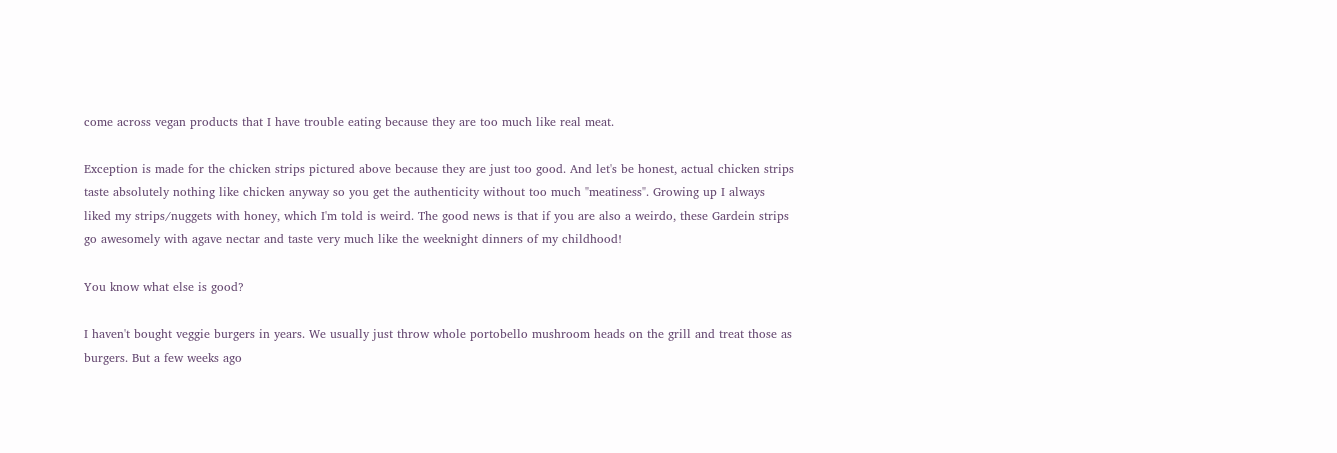come across vegan products that I have trouble eating because they are too much like real meat.

Exception is made for the chicken strips pictured above because they are just too good. And let's be honest, actual chicken strips taste absolutely nothing like chicken anyway so you get the authenticity without too much "meatiness". Growing up I always liked my strips/nuggets with honey, which I'm told is weird. The good news is that if you are also a weirdo, these Gardein strips go awesomely with agave nectar and taste very much like the weeknight dinners of my childhood!

You know what else is good?

I haven't bought veggie burgers in years. We usually just throw whole portobello mushroom heads on the grill and treat those as burgers. But a few weeks ago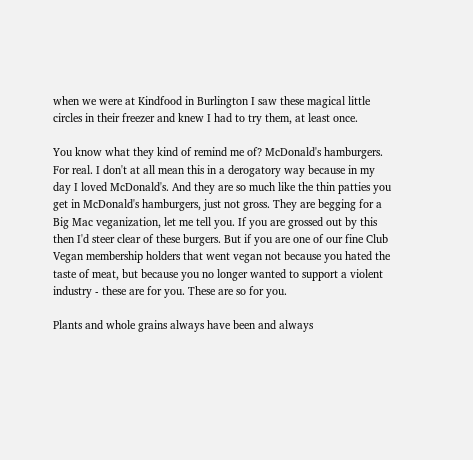when we were at Kindfood in Burlington I saw these magical little circles in their freezer and knew I had to try them, at least once.

You know what they kind of remind me of? McDonald's hamburgers. For real. I don't at all mean this in a derogatory way because in my day I loved McDonald's. And they are so much like the thin patties you get in McDonald's hamburgers, just not gross. They are begging for a Big Mac veganization, let me tell you. If you are grossed out by this then I'd steer clear of these burgers. But if you are one of our fine Club Vegan membership holders that went vegan not because you hated the taste of meat, but because you no longer wanted to support a violent industry - these are for you. These are so for you.

Plants and whole grains always have been and always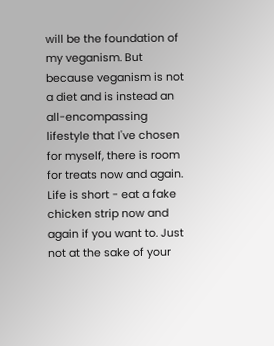will be the foundation of my veganism. But because veganism is not a diet and is instead an all-encompassing lifestyle that I've chosen for myself, there is room for treats now and again. Life is short - eat a fake chicken strip now and again if you want to. Just not at the sake of your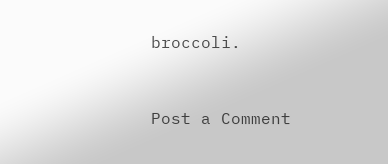broccoli.


Post a Comment